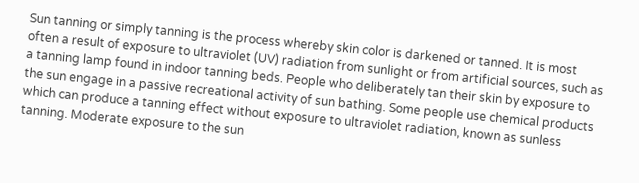Sun tanning or simply tanning is the process whereby skin color is darkened or tanned. It is most often a result of exposure to ultraviolet (UV) radiation from sunlight or from artificial sources, such as a tanning lamp found in indoor tanning beds. People who deliberately tan their skin by exposure to the sun engage in a passive recreational activity of sun bathing. Some people use chemical products which can produce a tanning effect without exposure to ultraviolet radiation, known as sunless tanning. Moderate exposure to the sun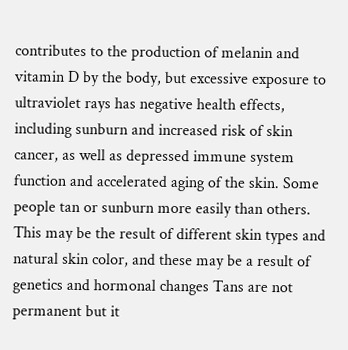contributes to the production of melanin and vitamin D by the body, but excessive exposure to ultraviolet rays has negative health effects, including sunburn and increased risk of skin cancer, as well as depressed immune system function and accelerated aging of the skin. Some people tan or sunburn more easily than others. This may be the result of different skin types and natural skin color, and these may be a result of genetics and hormonal changes Tans are not permanent but it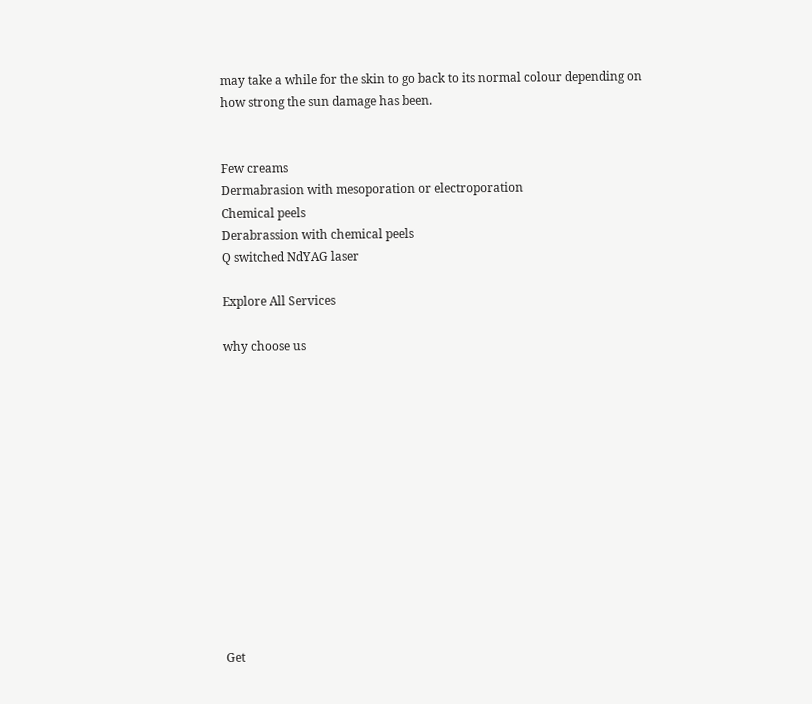may take a while for the skin to go back to its normal colour depending on how strong the sun damage has been.


Few creams
Dermabrasion with mesoporation or electroporation
Chemical peels
Derabrassion with chemical peels
Q switched NdYAG laser

Explore All Services

why choose us













Get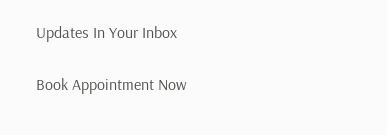Updates In Your Inbox

Book Appointment Now